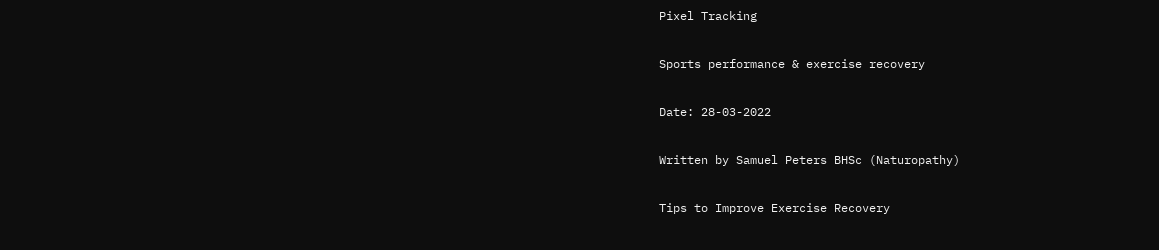Pixel Tracking

Sports performance & exercise recovery

Date: 28-03-2022

Written by Samuel Peters BHSc (Naturopathy)

Tips to Improve Exercise Recovery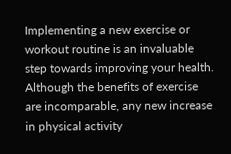Implementing a new exercise or workout routine is an invaluable step towards improving your health. Although the benefits of exercise are incomparable, any new increase in physical activity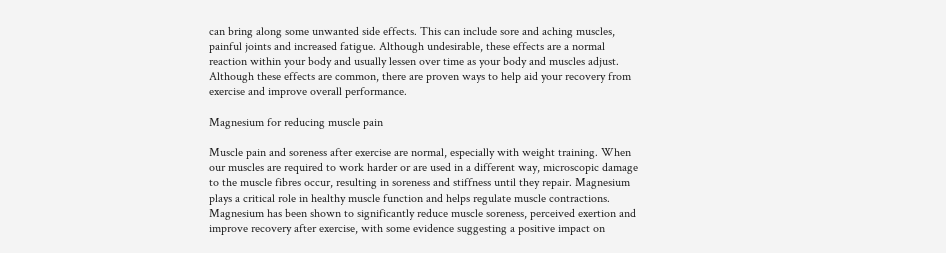can bring along some unwanted side effects. This can include sore and aching muscles, painful joints and increased fatigue. Although undesirable, these effects are a normal reaction within your body and usually lessen over time as your body and muscles adjust. Although these effects are common, there are proven ways to help aid your recovery from exercise and improve overall performance.

Magnesium for reducing muscle pain

Muscle pain and soreness after exercise are normal, especially with weight training. When our muscles are required to work harder or are used in a different way, microscopic damage to the muscle fibres occur, resulting in soreness and stiffness until they repair. Magnesium plays a critical role in healthy muscle function and helps regulate muscle contractions. Magnesium has been shown to significantly reduce muscle soreness, perceived exertion and improve recovery after exercise, with some evidence suggesting a positive impact on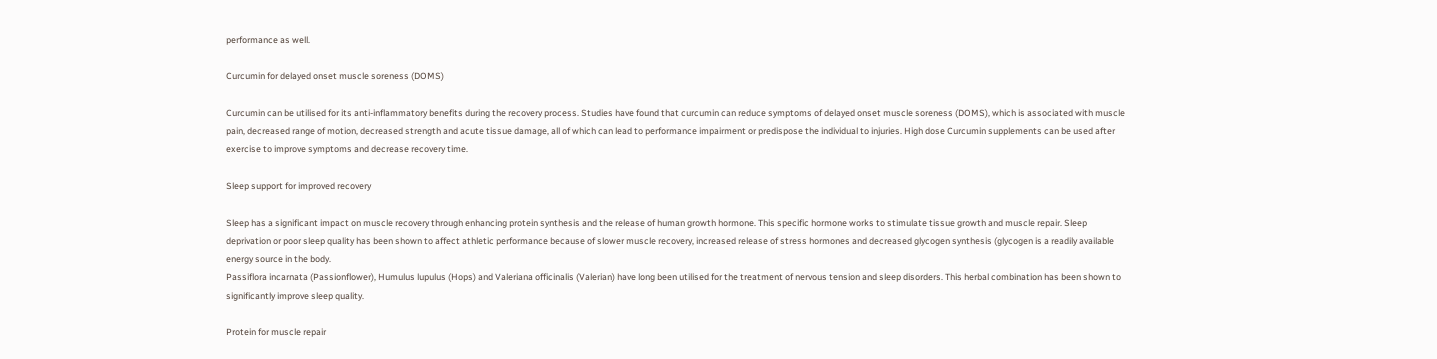performance as well.

Curcumin for delayed onset muscle soreness (DOMS)

Curcumin can be utilised for its anti-inflammatory benefits during the recovery process. Studies have found that curcumin can reduce symptoms of delayed onset muscle soreness (DOMS), which is associated with muscle pain, decreased range of motion, decreased strength and acute tissue damage, all of which can lead to performance impairment or predispose the individual to injuries. High dose Curcumin supplements can be used after exercise to improve symptoms and decrease recovery time.

Sleep support for improved recovery

Sleep has a significant impact on muscle recovery through enhancing protein synthesis and the release of human growth hormone. This specific hormone works to stimulate tissue growth and muscle repair. Sleep deprivation or poor sleep quality has been shown to affect athletic performance because of slower muscle recovery, increased release of stress hormones and decreased glycogen synthesis (glycogen is a readily available energy source in the body.
Passiflora incarnata (Passionflower), Humulus lupulus (Hops) and Valeriana officinalis (Valerian) have long been utilised for the treatment of nervous tension and sleep disorders. This herbal combination has been shown to significantly improve sleep quality.

Protein for muscle repair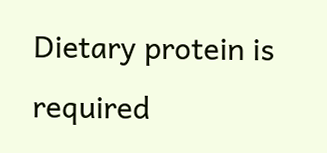Dietary protein is required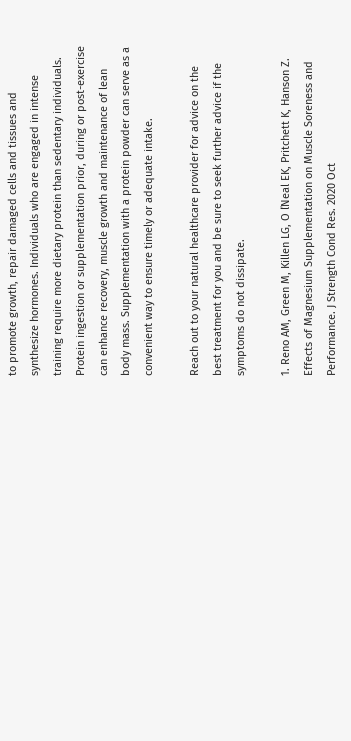to promote growth, repair damaged cells and tissues and synthesize hormones. Individuals who are engaged in intense training require more dietary protein than sedentary individuals. Protein ingestion or supplementation prior, during or post-exercise can enhance recovery, muscle growth and maintenance of lean body mass. Supplementation with a protein powder can serve as a convenient way to ensure timely or adequate intake.

Reach out to your natural healthcare provider for advice on the best treatment for you and be sure to seek further advice if the symptoms do not dissipate.

1. Reno AM, Green M, Killen LG, O ľNeal EK, Pritchett K, Hanson Z. Effects of Magnesium Supplementation on Muscle Soreness and Performance. J Strength Cond Res. 2020 Oct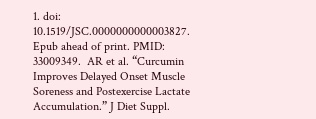1. doi: 10.1519/JSC.0000000000003827. Epub ahead of print. PMID: 33009349.  AR et al. “Curcumin Improves Delayed Onset Muscle Soreness and Postexercise Lactate Accumulation.” J Diet Suppl.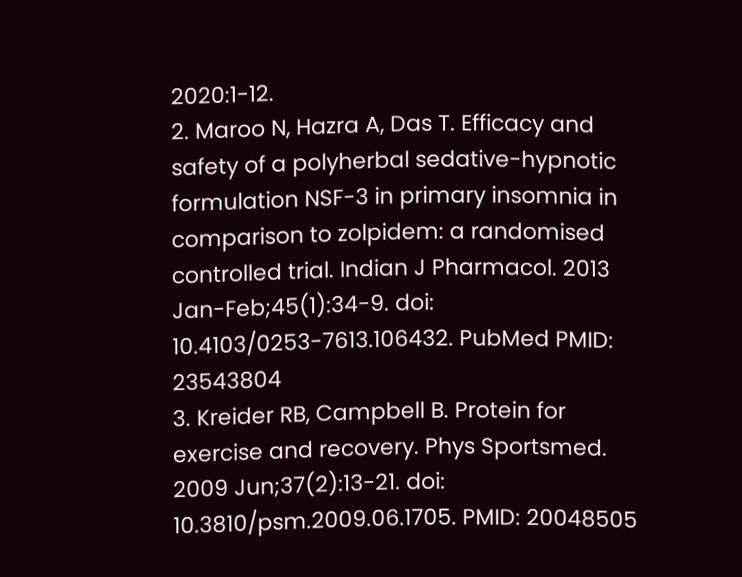2020:1-12.
2. Maroo N, Hazra A, Das T. Efficacy and safety of a polyherbal sedative-hypnotic formulation NSF-3 in primary insomnia in comparison to zolpidem: a randomised controlled trial. Indian J Pharmacol. 2013 Jan-Feb;45(1):34-9. doi: 10.4103/0253-7613.106432. PubMed PMID: 23543804
3. Kreider RB, Campbell B. Protein for exercise and recovery. Phys Sportsmed. 2009 Jun;37(2):13-21. doi: 10.3810/psm.2009.06.1705. PMID: 20048505